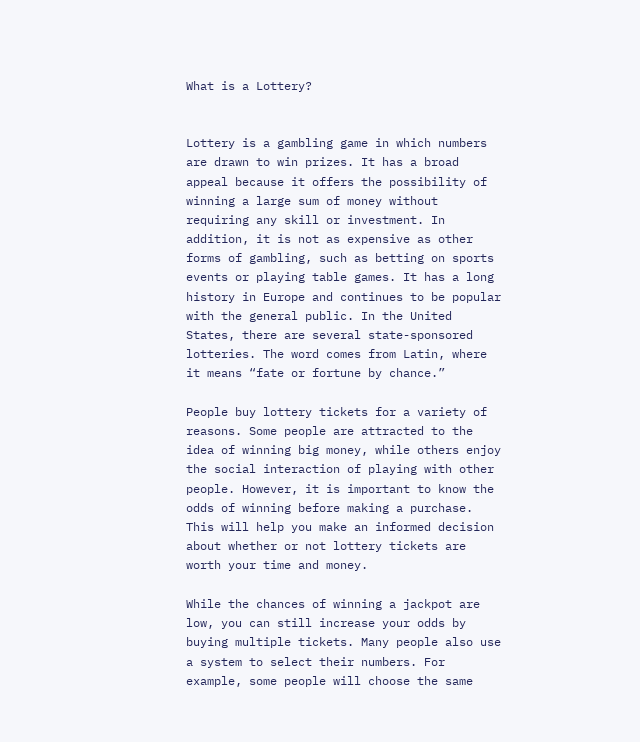What is a Lottery?


Lottery is a gambling game in which numbers are drawn to win prizes. It has a broad appeal because it offers the possibility of winning a large sum of money without requiring any skill or investment. In addition, it is not as expensive as other forms of gambling, such as betting on sports events or playing table games. It has a long history in Europe and continues to be popular with the general public. In the United States, there are several state-sponsored lotteries. The word comes from Latin, where it means “fate or fortune by chance.”

People buy lottery tickets for a variety of reasons. Some people are attracted to the idea of winning big money, while others enjoy the social interaction of playing with other people. However, it is important to know the odds of winning before making a purchase. This will help you make an informed decision about whether or not lottery tickets are worth your time and money.

While the chances of winning a jackpot are low, you can still increase your odds by buying multiple tickets. Many people also use a system to select their numbers. For example, some people will choose the same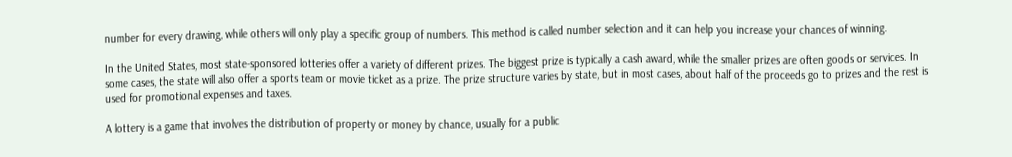number for every drawing, while others will only play a specific group of numbers. This method is called number selection and it can help you increase your chances of winning.

In the United States, most state-sponsored lotteries offer a variety of different prizes. The biggest prize is typically a cash award, while the smaller prizes are often goods or services. In some cases, the state will also offer a sports team or movie ticket as a prize. The prize structure varies by state, but in most cases, about half of the proceeds go to prizes and the rest is used for promotional expenses and taxes.

A lottery is a game that involves the distribution of property or money by chance, usually for a public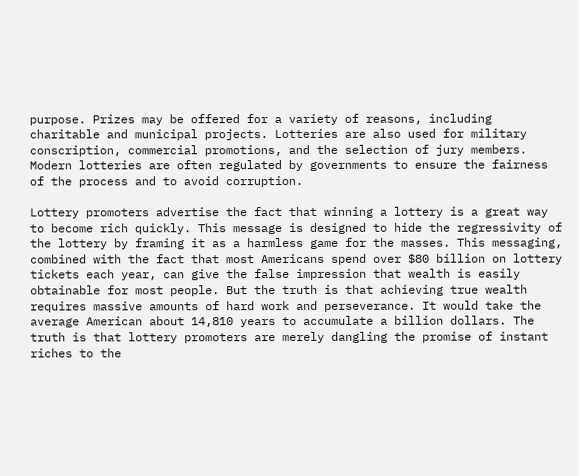purpose. Prizes may be offered for a variety of reasons, including charitable and municipal projects. Lotteries are also used for military conscription, commercial promotions, and the selection of jury members. Modern lotteries are often regulated by governments to ensure the fairness of the process and to avoid corruption.

Lottery promoters advertise the fact that winning a lottery is a great way to become rich quickly. This message is designed to hide the regressivity of the lottery by framing it as a harmless game for the masses. This messaging, combined with the fact that most Americans spend over $80 billion on lottery tickets each year, can give the false impression that wealth is easily obtainable for most people. But the truth is that achieving true wealth requires massive amounts of hard work and perseverance. It would take the average American about 14,810 years to accumulate a billion dollars. The truth is that lottery promoters are merely dangling the promise of instant riches to the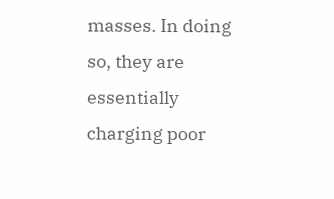masses. In doing so, they are essentially charging poor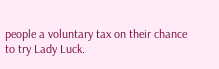people a voluntary tax on their chance to try Lady Luck.